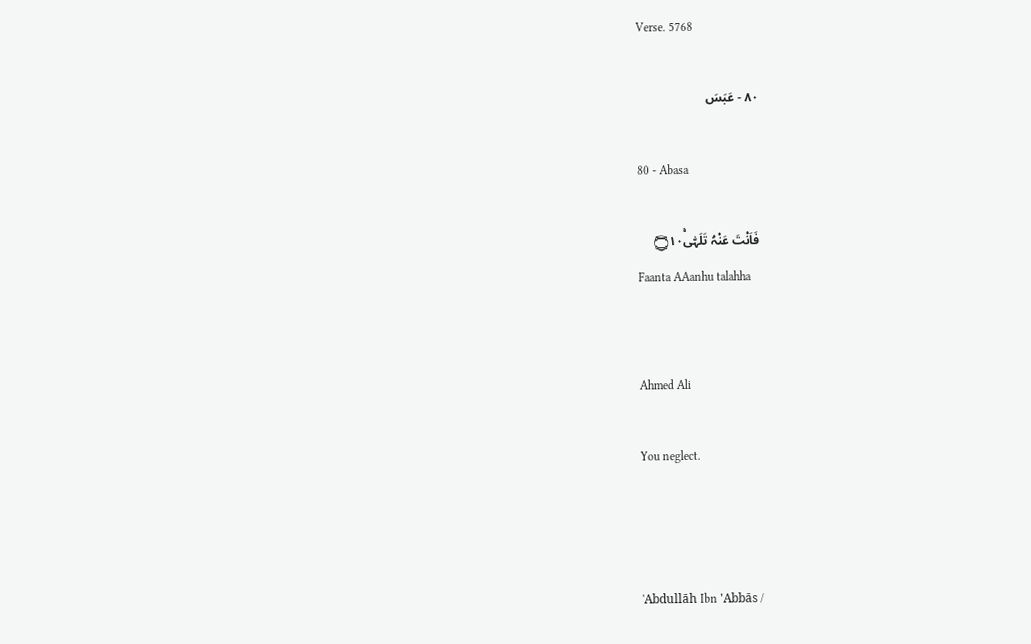Verse. 5768

٨٠ - عَبَسَ

80 - Abasa

فَاَنْتَ عَنْہُ تَلَہّٰى۝۱۰ۚ
Faanta AAanhu talahha


Ahmed Ali

You neglect.



'Abdullāh Ibn 'Abbās /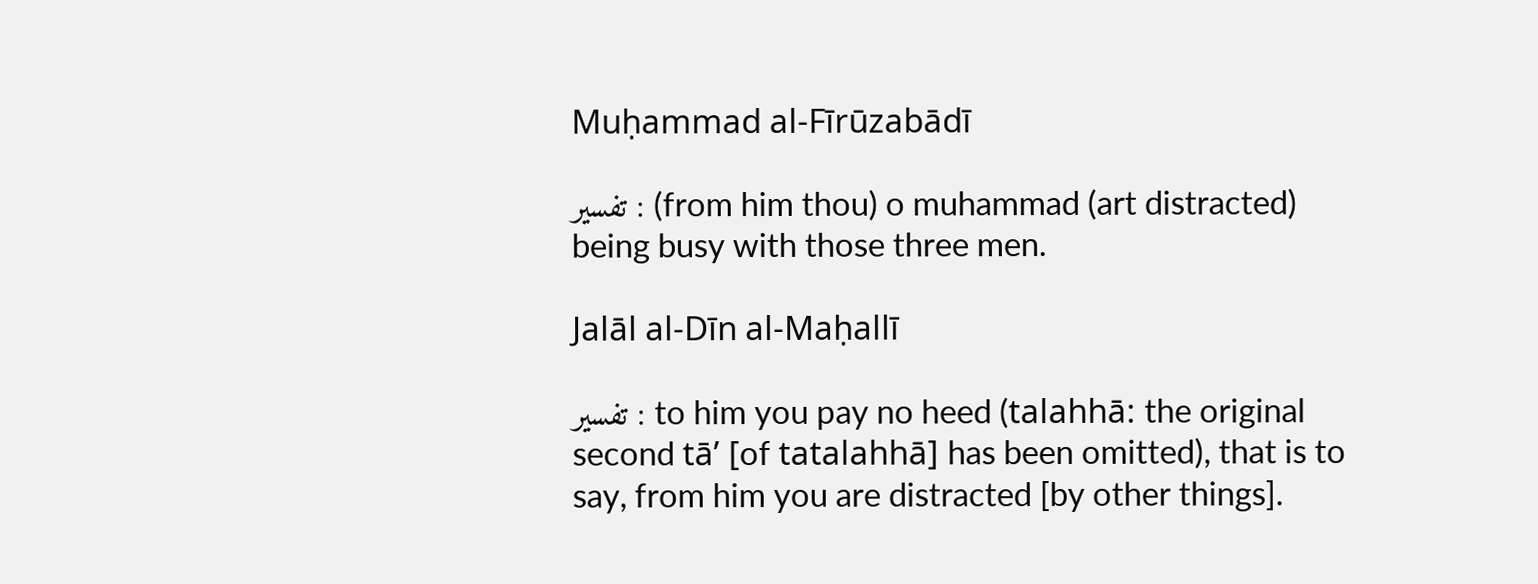Muḥammad al-Fīrūzabādī

تفسير : (from him thou) o muhammad (art distracted) being busy with those three men.

Jalāl al-Dīn al-Maḥallī

تفسير : to him you pay no heed (talahhā: the original second tā’ [of tatalahhā] has been omitted), that is to say, from him you are distracted [by other things].